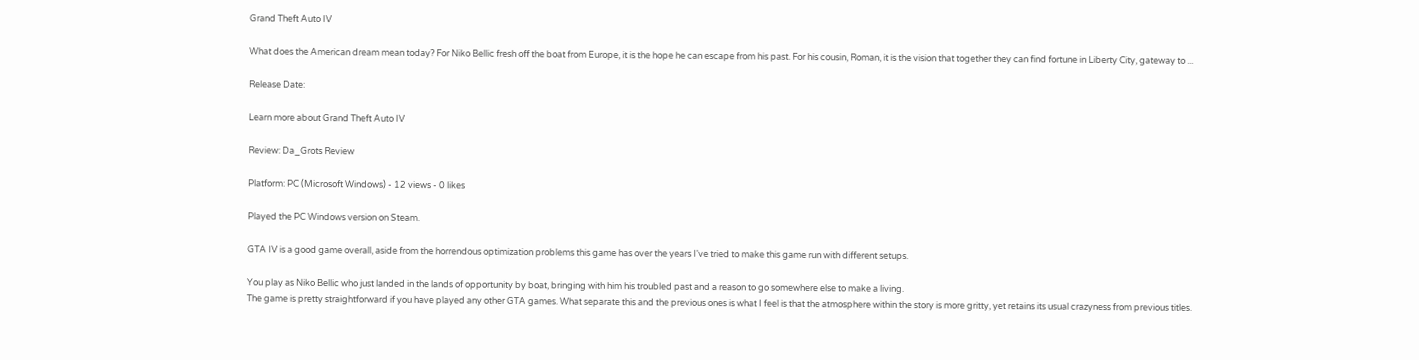Grand Theft Auto IV

What does the American dream mean today? For Niko Bellic fresh off the boat from Europe, it is the hope he can escape from his past. For his cousin, Roman, it is the vision that together they can find fortune in Liberty City, gateway to ...

Release Date:

Learn more about Grand Theft Auto IV

Review: Da_Grots Review

Platform: PC (Microsoft Windows) - 12 views - 0 likes

Played the PC Windows version on Steam.

GTA IV is a good game overall, aside from the horrendous optimization problems this game has over the years I've tried to make this game run with different setups.

You play as Niko Bellic who just landed in the lands of opportunity by boat, bringing with him his troubled past and a reason to go somewhere else to make a living.
The game is pretty straightforward if you have played any other GTA games. What separate this and the previous ones is what I feel is that the atmosphere within the story is more gritty, yet retains its usual crazyness from previous titles.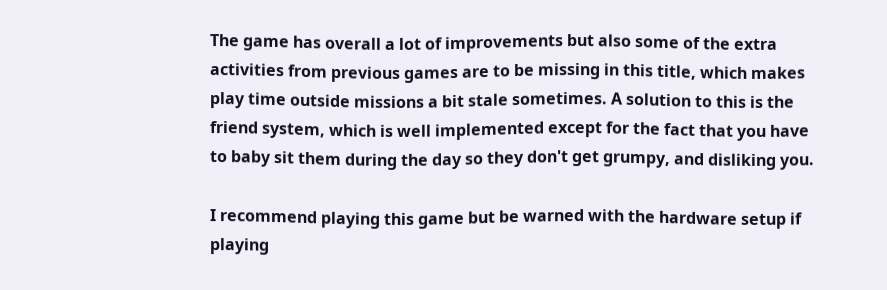The game has overall a lot of improvements but also some of the extra activities from previous games are to be missing in this title, which makes play time outside missions a bit stale sometimes. A solution to this is the friend system, which is well implemented except for the fact that you have to baby sit them during the day so they don't get grumpy, and disliking you.

I recommend playing this game but be warned with the hardware setup if playing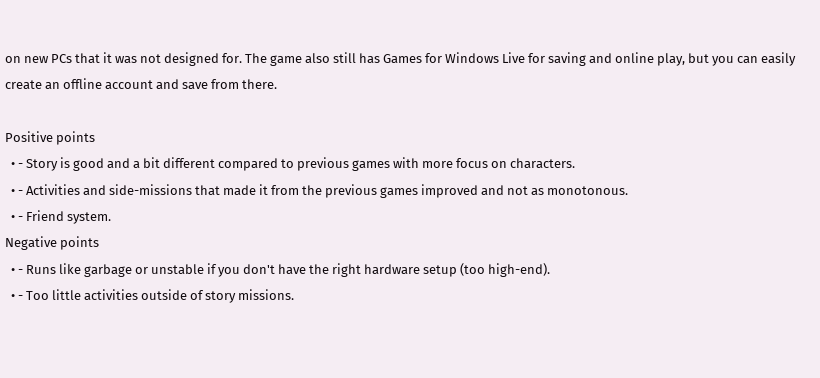on new PCs that it was not designed for. The game also still has Games for Windows Live for saving and online play, but you can easily create an offline account and save from there.

Positive points
  • - Story is good and a bit different compared to previous games with more focus on characters.
  • - Activities and side-missions that made it from the previous games improved and not as monotonous.
  • - Friend system.
Negative points
  • - Runs like garbage or unstable if you don't have the right hardware setup (too high-end).
  • - Too little activities outside of story missions.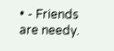• - Friends are needy.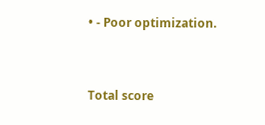• - Poor optimization.


Total score